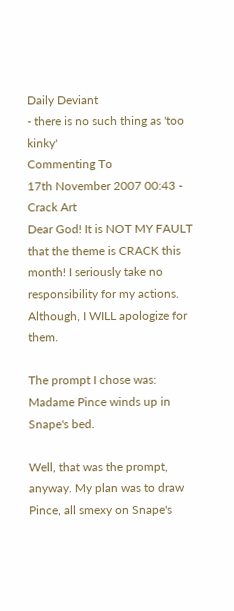Daily Deviant
- there is no such thing as 'too kinky'
Commenting To
17th November 2007 00:43 - Crack Art
Dear God! It is NOT MY FAULT that the theme is CRACK this month! I seriously take no responsibility for my actions. Although, I WILL apologize for them.

The prompt I chose was: Madame Pince winds up in Snape's bed.

Well, that was the prompt, anyway. My plan was to draw Pince, all smexy on Snape's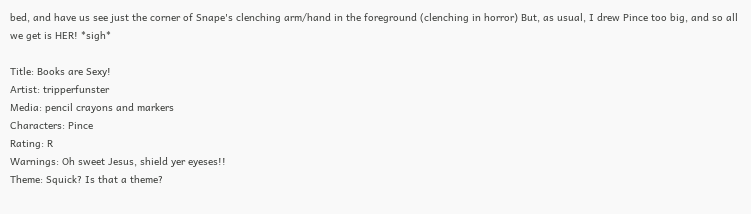bed, and have us see just the corner of Snape's clenching arm/hand in the foreground (clenching in horror) But, as usual, I drew Pince too big, and so all we get is HER! *sigh*

Title: Books are Sexy!
Artist: tripperfunster
Media: pencil crayons and markers
Characters: Pince
Rating: R
Warnings: Oh sweet Jesus, shield yer eyeses!!
Theme: Squick? Is that a theme?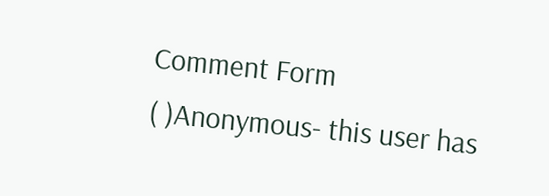Comment Form
( )Anonymous- this user has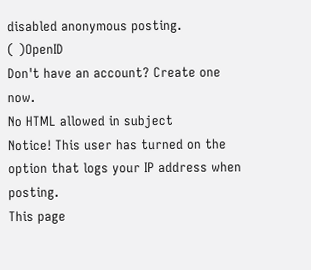disabled anonymous posting.
( )OpenID
Don't have an account? Create one now.
No HTML allowed in subject
Notice! This user has turned on the option that logs your IP address when posting.
This page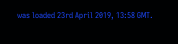was loaded 23rd April 2019, 13:58 GMT.